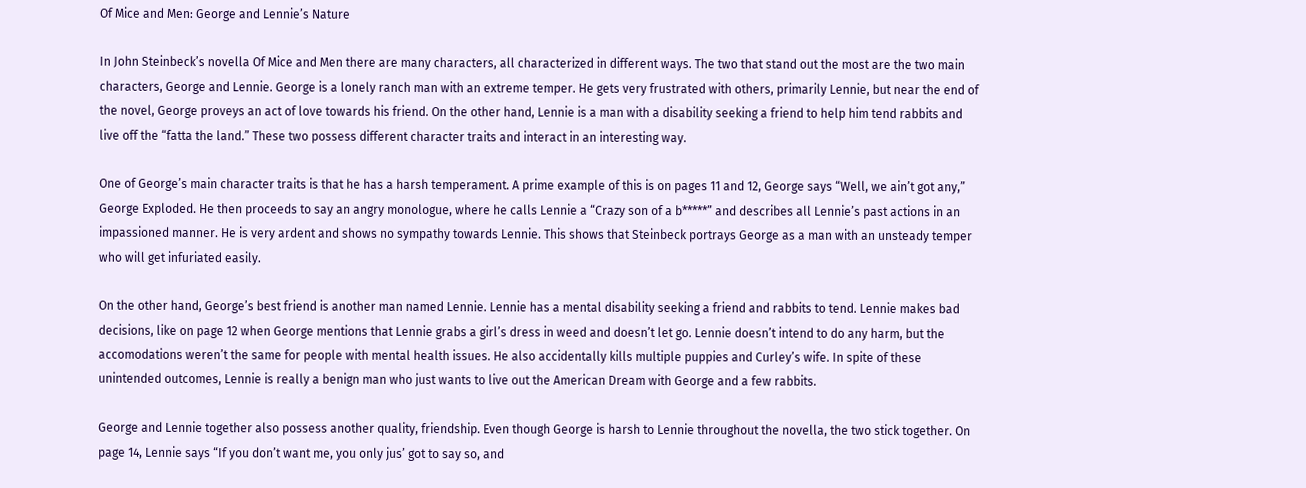Of Mice and Men: George and Lennie’s Nature

In John Steinbeck’s novella Of Mice and Men there are many characters, all characterized in different ways. The two that stand out the most are the two main characters, George and Lennie. George is a lonely ranch man with an extreme temper. He gets very frustrated with others, primarily Lennie, but near the end of the novel, George proveys an act of love towards his friend. On the other hand, Lennie is a man with a disability seeking a friend to help him tend rabbits and live off the “fatta the land.” These two possess different character traits and interact in an interesting way.

One of George’s main character traits is that he has a harsh temperament. A prime example of this is on pages 11 and 12, George says “Well, we ain’t got any,” George Exploded. He then proceeds to say an angry monologue, where he calls Lennie a “Crazy son of a b*****” and describes all Lennie’s past actions in an impassioned manner. He is very ardent and shows no sympathy towards Lennie. This shows that Steinbeck portrays George as a man with an unsteady temper who will get infuriated easily.

On the other hand, George’s best friend is another man named Lennie. Lennie has a mental disability seeking a friend and rabbits to tend. Lennie makes bad decisions, like on page 12 when George mentions that Lennie grabs a girl’s dress in weed and doesn’t let go. Lennie doesn’t intend to do any harm, but the accomodations weren’t the same for people with mental health issues. He also accidentally kills multiple puppies and Curley’s wife. In spite of these unintended outcomes, Lennie is really a benign man who just wants to live out the American Dream with George and a few rabbits.

George and Lennie together also possess another quality, friendship. Even though George is harsh to Lennie throughout the novella, the two stick together. On page 14, Lennie says “If you don’t want me, you only jus’ got to say so, and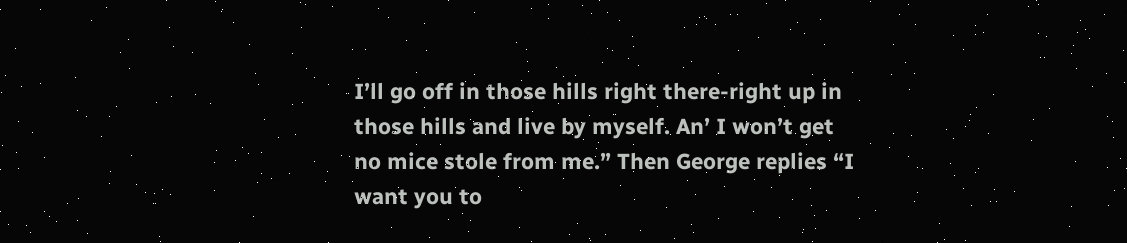I’ll go off in those hills right there-right up in those hills and live by myself. An’ I won’t get no mice stole from me.” Then George replies “I want you to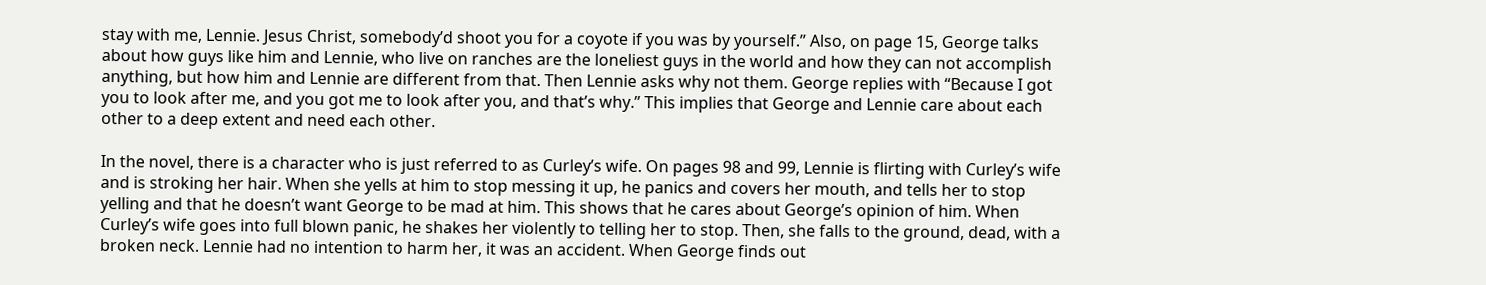stay with me, Lennie. Jesus Christ, somebody’d shoot you for a coyote if you was by yourself.” Also, on page 15, George talks about how guys like him and Lennie, who live on ranches are the loneliest guys in the world and how they can not accomplish anything, but how him and Lennie are different from that. Then Lennie asks why not them. George replies with “Because I got you to look after me, and you got me to look after you, and that’s why.” This implies that George and Lennie care about each other to a deep extent and need each other.

In the novel, there is a character who is just referred to as Curley’s wife. On pages 98 and 99, Lennie is flirting with Curley’s wife and is stroking her hair. When she yells at him to stop messing it up, he panics and covers her mouth, and tells her to stop yelling and that he doesn’t want George to be mad at him. This shows that he cares about George’s opinion of him. When Curley’s wife goes into full blown panic, he shakes her violently to telling her to stop. Then, she falls to the ground, dead, with a broken neck. Lennie had no intention to harm her, it was an accident. When George finds out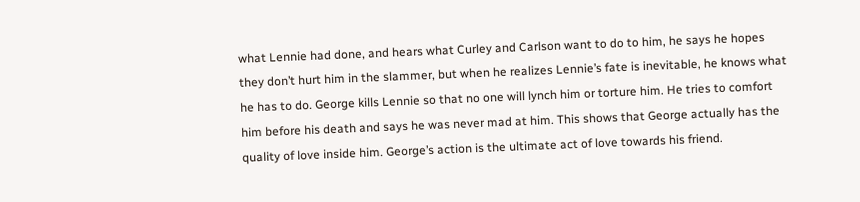what Lennie had done, and hears what Curley and Carlson want to do to him, he says he hopes they don’t hurt him in the slammer, but when he realizes Lennie’s fate is inevitable, he knows what he has to do. George kills Lennie so that no one will lynch him or torture him. He tries to comfort him before his death and says he was never mad at him. This shows that George actually has the quality of love inside him. George’s action is the ultimate act of love towards his friend.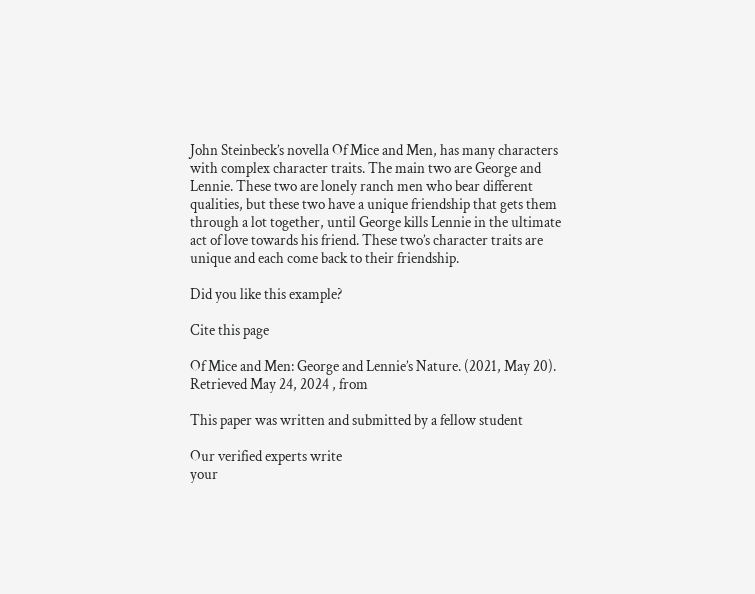John Steinbeck’s novella Of Mice and Men, has many characters with complex character traits. The main two are George and Lennie. These two are lonely ranch men who bear different qualities, but these two have a unique friendship that gets them through a lot together, until George kills Lennie in the ultimate act of love towards his friend. These two’s character traits are unique and each come back to their friendship.

Did you like this example?

Cite this page

Of Mice and Men: George and Lennie’s Nature. (2021, May 20). Retrieved May 24, 2024 , from

This paper was written and submitted by a fellow student

Our verified experts write
your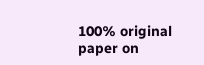100% original paper on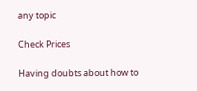any topic

Check Prices

Having doubts about how to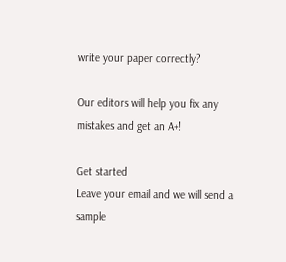write your paper correctly?

Our editors will help you fix any mistakes and get an A+!

Get started
Leave your email and we will send a sample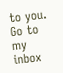to you.
Go to my inbox